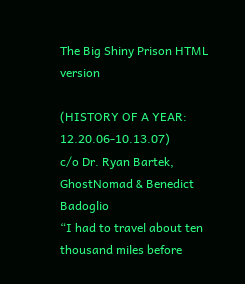The Big Shiny Prison HTML version

(HISTORY OF A YEAR: 12.20.06-10.13.07)
c/o Dr. Ryan Bartek, GhostNomad & Benedict Badoglio
“I had to travel about ten thousand miles before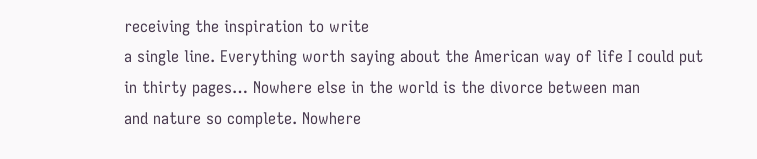receiving the inspiration to write
a single line. Everything worth saying about the American way of life I could put
in thirty pages… Nowhere else in the world is the divorce between man
and nature so complete. Nowhere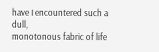have I encountered such a dull,
monotonous fabric of life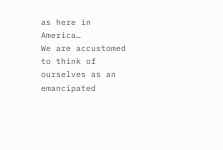as here in America…
We are accustomed to think of ourselves as an emancipated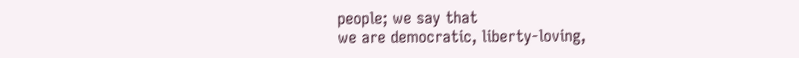people; we say that
we are democratic, liberty-loving,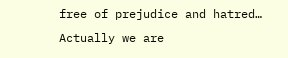free of prejudice and hatred… Actually we are